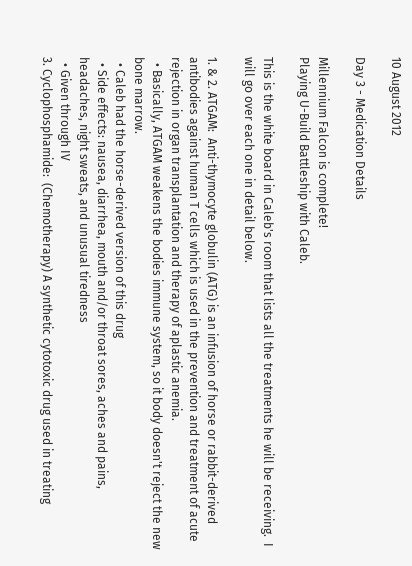10 August 2012

Day 3 - Medication Details

Millennium Falcon is complete!
Playing U-Build Battleship with Caleb.

This is the white board in Caleb's room that lists all the treatments he will be receiving.  I will go over each one in detail below.

1. & 2. ATGAM:  Anti-thymocyte globulin (ATG) is an infusion of horse or rabbit-derived antibodies against human T cells which is used in the prevention and treatment of acute rejection in organ transplantation and therapy of aplastic anemia.
  • Basically, ATGAM weakens the bodies immune system, so it body doesn't reject the new bone marrow.
  • Caleb had the horse-derived version of this drug
  • Side effects: nausea, diarrhea, mouth and/or throat sores, aches and pains, headaches, night sweats, and unusual tiredness
  • Given through IV
3. Cyclophosphamide:  (Chemotherapy) A synthetic cytotoxic drug used in treating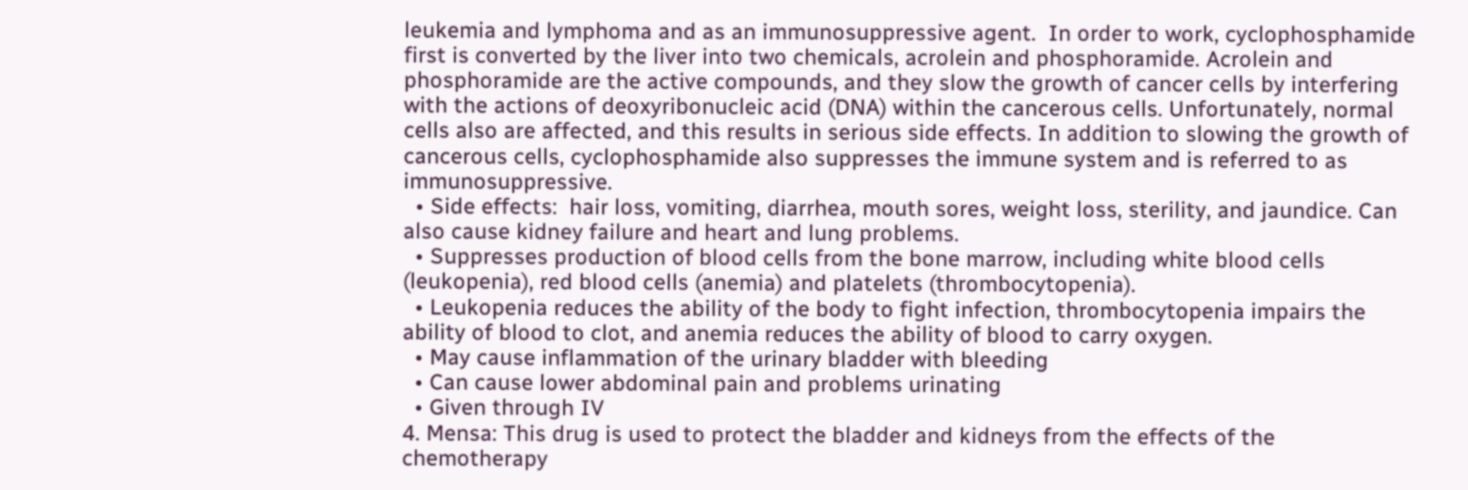leukemia and lymphoma and as an immunosuppressive agent.  In order to work, cyclophosphamide first is converted by the liver into two chemicals, acrolein and phosphoramide. Acrolein and phosphoramide are the active compounds, and they slow the growth of cancer cells by interfering with the actions of deoxyribonucleic acid (DNA) within the cancerous cells. Unfortunately, normal cells also are affected, and this results in serious side effects. In addition to slowing the growth of cancerous cells, cyclophosphamide also suppresses the immune system and is referred to as immunosuppressive.
  • Side effects:  hair loss, vomiting, diarrhea, mouth sores, weight loss, sterility, and jaundice. Can also cause kidney failure and heart and lung problems.
  • Suppresses production of blood cells from the bone marrow, including white blood cells (leukopenia), red blood cells (anemia) and platelets (thrombocytopenia).
  • Leukopenia reduces the ability of the body to fight infection, thrombocytopenia impairs the ability of blood to clot, and anemia reduces the ability of blood to carry oxygen.
  • May cause inflammation of the urinary bladder with bleeding
  • Can cause lower abdominal pain and problems urinating
  • Given through IV
4. Mensa: This drug is used to protect the bladder and kidneys from the effects of the chemotherapy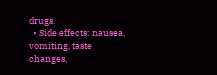drugs.
  • Side effects: nausea, vomiting, taste changes,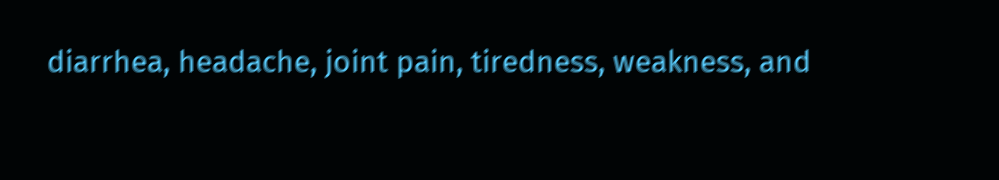diarrhea, headache, joint pain, tiredness, weakness, and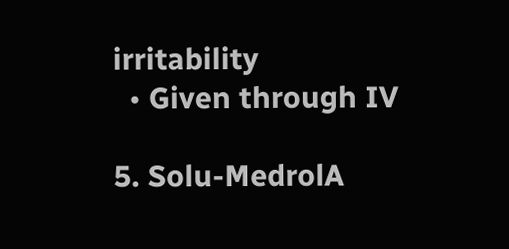irritability
  • Given through IV

5. Solu-MedrolA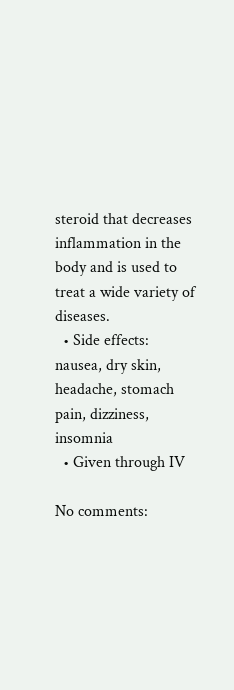steroid that decreases inflammation in the body and is used to treat a wide variety of diseases.
  • Side effects: nausea, dry skin, headache, stomach pain, dizziness, insomnia
  • Given through IV

No comments: